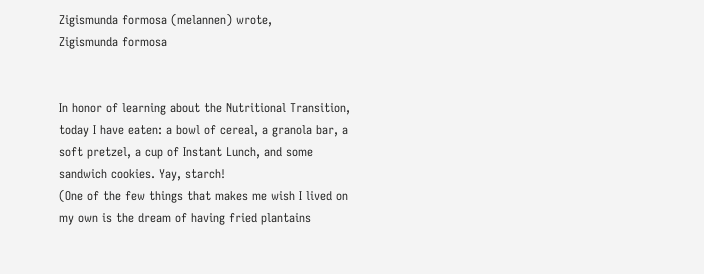Zigismunda formosa (melannen) wrote,
Zigismunda formosa


In honor of learning about the Nutritional Transition, today I have eaten: a bowl of cereal, a granola bar, a soft pretzel, a cup of Instant Lunch, and some sandwich cookies. Yay, starch!
(One of the few things that makes me wish I lived on my own is the dream of having fried plantains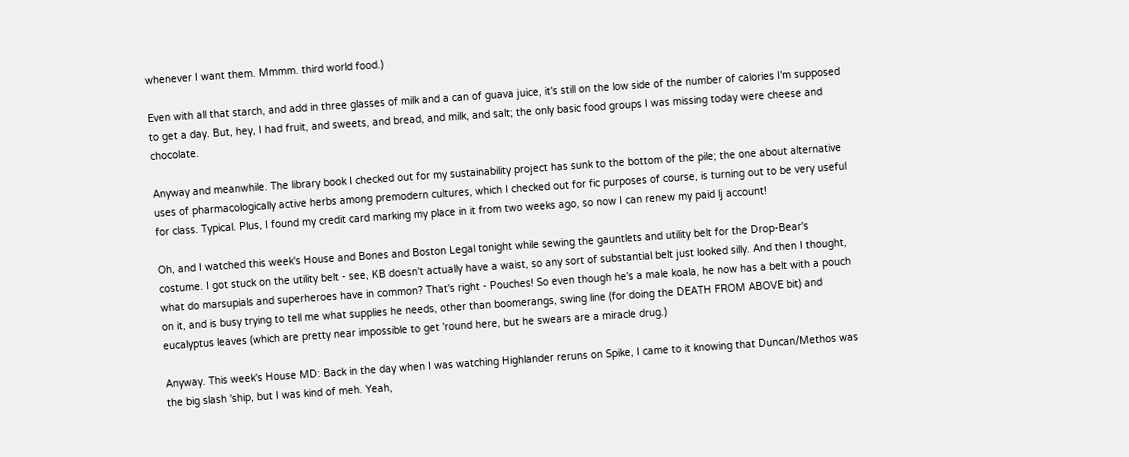whenever I want them. Mmmm. third world food.)

Even with all that starch, and add in three glasses of milk and a can of guava juice, it's still on the low side of the number of calories I'm supposed to get a day. But, hey, I had fruit, and sweets, and bread, and milk, and salt; the only basic food groups I was missing today were cheese and chocolate.

Anyway and meanwhile. The library book I checked out for my sustainability project has sunk to the bottom of the pile; the one about alternative uses of pharmacologically active herbs among premodern cultures, which I checked out for fic purposes of course, is turning out to be very useful for class. Typical. Plus, I found my credit card marking my place in it from two weeks ago, so now I can renew my paid lj account!

Oh, and I watched this week's House and Bones and Boston Legal tonight while sewing the gauntlets and utility belt for the Drop-Bear's costume. I got stuck on the utility belt - see, KB doesn't actually have a waist, so any sort of substantial belt just looked silly. And then I thought, what do marsupials and superheroes have in common? That's right - Pouches! So even though he's a male koala, he now has a belt with a pouch on it, and is busy trying to tell me what supplies he needs, other than boomerangs, swing line (for doing the DEATH FROM ABOVE bit) and eucalyptus leaves (which are pretty near impossible to get 'round here, but he swears are a miracle drug.)

Anyway. This week's House MD: Back in the day when I was watching Highlander reruns on Spike, I came to it knowing that Duncan/Methos was the big slash 'ship, but I was kind of meh. Yeah,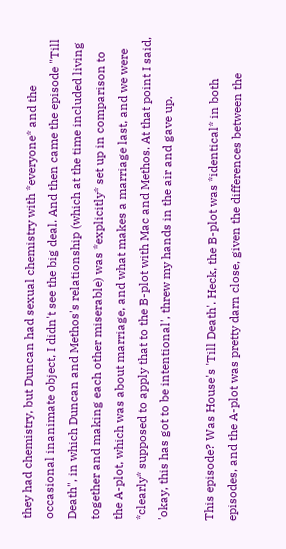they had chemistry, but Duncan had sexual chemistry with *everyone* and the occasional inanimate object, I didn't see the big deal. And then came the episode "Till Death", in which Duncan and Methos's relationship (which at the time included living together and making each other miserable) was *explicitly* set up in comparison to the A-plot, which was about marriage, and what makes a marriage last, and we were *clearly* supposed to apply that to the B-plot with Mac and Methos. At that point I said, 'okay, this has got to be intentional', threw my hands in the air and gave up.

This episode? Was House's 'Till Death'. Heck, the B-plot was *identical* in both episodes, and the A-plot was pretty darn close, given the differences between the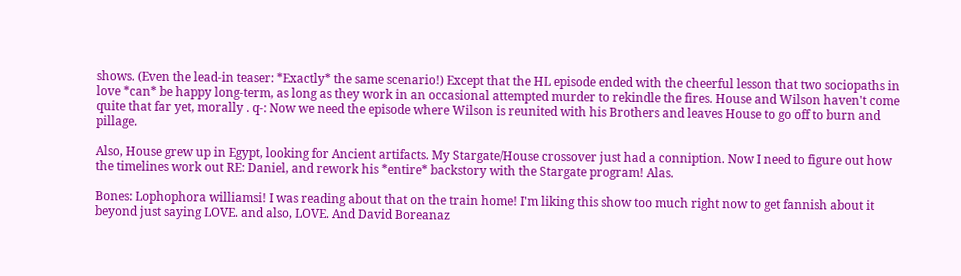shows. (Even the lead-in teaser: *Exactly* the same scenario!) Except that the HL episode ended with the cheerful lesson that two sociopaths in love *can* be happy long-term, as long as they work in an occasional attempted murder to rekindle the fires. House and Wilson haven't come quite that far yet, morally . q-: Now we need the episode where Wilson is reunited with his Brothers and leaves House to go off to burn and pillage.

Also, House grew up in Egypt, looking for Ancient artifacts. My Stargate/House crossover just had a conniption. Now I need to figure out how the timelines work out RE: Daniel, and rework his *entire* backstory with the Stargate program! Alas.

Bones: Lophophora williamsi! I was reading about that on the train home! I'm liking this show too much right now to get fannish about it beyond just saying LOVE. and also, LOVE. And David Boreanaz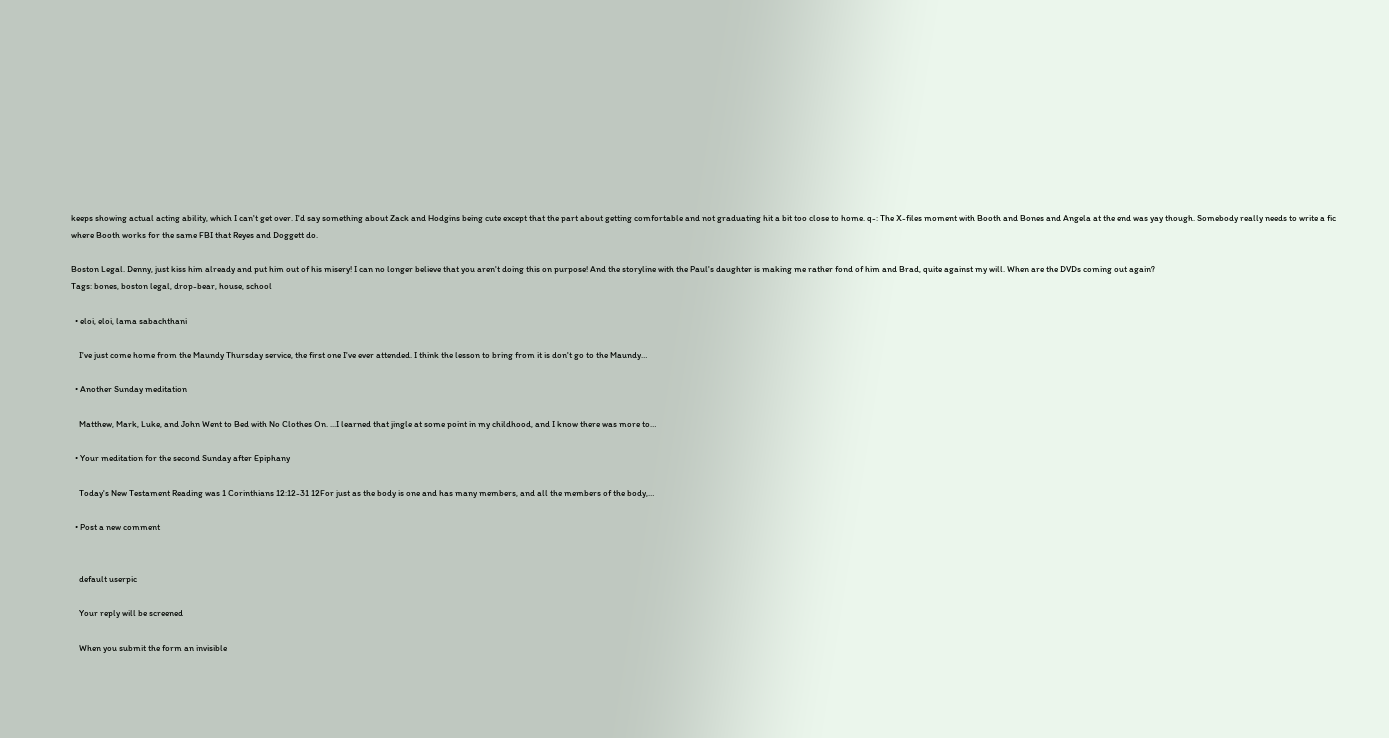keeps showing actual acting ability, which I can't get over. I'd say something about Zack and Hodgins being cute except that the part about getting comfortable and not graduating hit a bit too close to home. q-: The X-files moment with Booth and Bones and Angela at the end was yay though. Somebody really needs to write a fic where Booth works for the same FBI that Reyes and Doggett do.

Boston Legal. Denny, just kiss him already and put him out of his misery! I can no longer believe that you aren't doing this on purpose! And the storyline with the Paul's daughter is making me rather fond of him and Brad, quite against my will. When are the DVDs coming out again?
Tags: bones, boston legal, drop-bear, house, school

  • eloi, eloi, lama sabachthani

    I've just come home from the Maundy Thursday service, the first one I've ever attended. I think the lesson to bring from it is don't go to the Maundy…

  • Another Sunday meditation

    Matthew, Mark, Luke, and John Went to Bed with No Clothes On. ...I learned that jingle at some point in my childhood, and I know there was more to…

  • Your meditation for the second Sunday after Epiphany

    Today's New Testament Reading was 1 Corinthians 12:12-31 12For just as the body is one and has many members, and all the members of the body,…

  • Post a new comment


    default userpic

    Your reply will be screened

    When you submit the form an invisible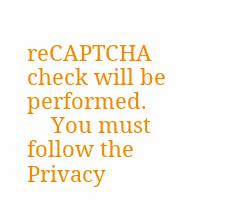reCAPTCHA check will be performed.
    You must follow the Privacy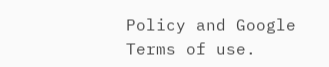Policy and Google Terms of use.